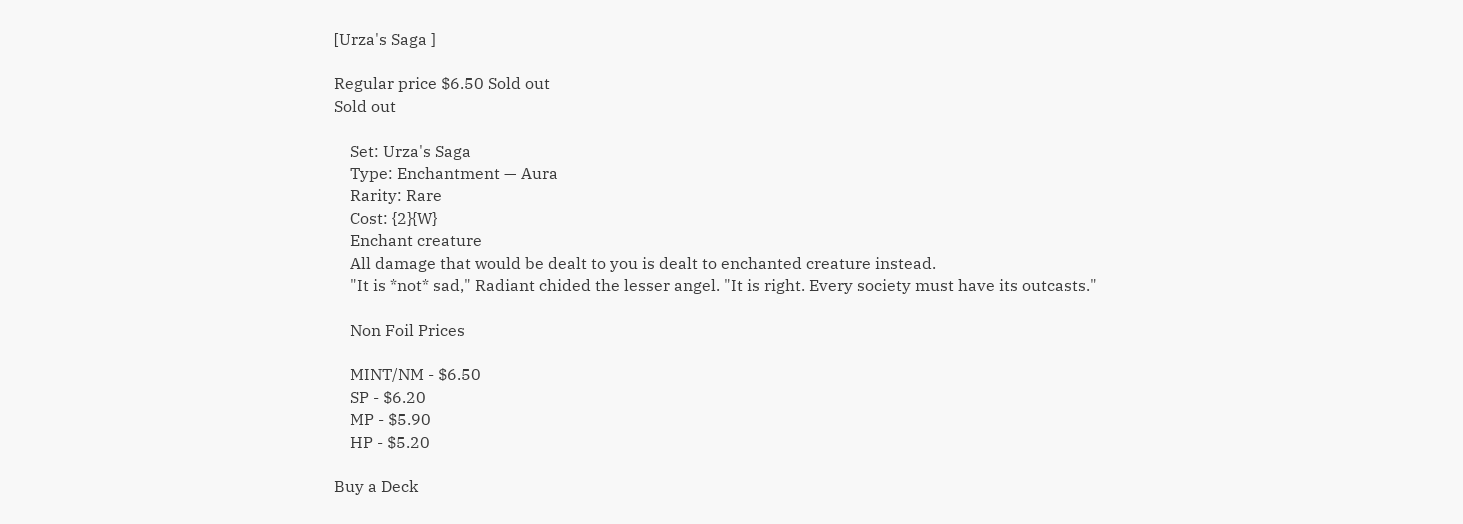[Urza's Saga ]

Regular price $6.50 Sold out
Sold out

    Set: Urza's Saga
    Type: Enchantment — Aura
    Rarity: Rare
    Cost: {2}{W}
    Enchant creature
    All damage that would be dealt to you is dealt to enchanted creature instead.
    "It is *not* sad," Radiant chided the lesser angel. "It is right. Every society must have its outcasts."

    Non Foil Prices

    MINT/NM - $6.50
    SP - $6.20
    MP - $5.90
    HP - $5.20

Buy a Deck